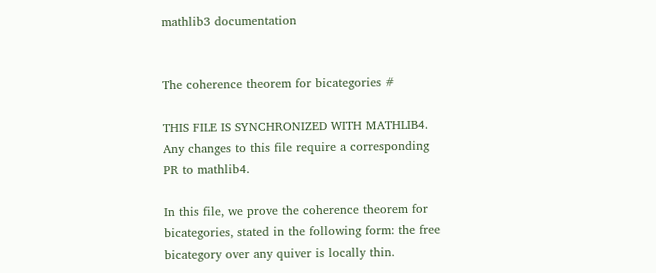mathlib3 documentation


The coherence theorem for bicategories #

THIS FILE IS SYNCHRONIZED WITH MATHLIB4. Any changes to this file require a corresponding PR to mathlib4.

In this file, we prove the coherence theorem for bicategories, stated in the following form: the free bicategory over any quiver is locally thin.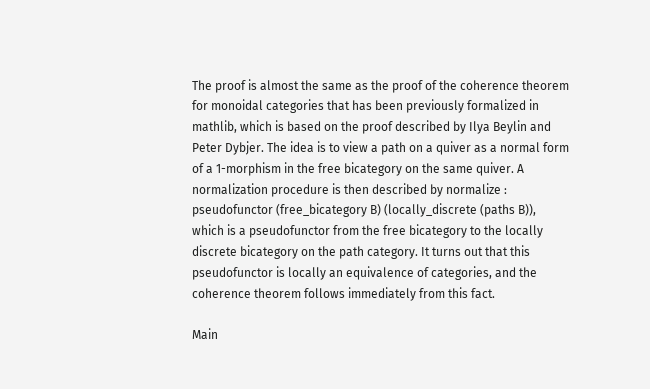The proof is almost the same as the proof of the coherence theorem for monoidal categories that has been previously formalized in mathlib, which is based on the proof described by Ilya Beylin and Peter Dybjer. The idea is to view a path on a quiver as a normal form of a 1-morphism in the free bicategory on the same quiver. A normalization procedure is then described by normalize : pseudofunctor (free_bicategory B) (locally_discrete (paths B)), which is a pseudofunctor from the free bicategory to the locally discrete bicategory on the path category. It turns out that this pseudofunctor is locally an equivalence of categories, and the coherence theorem follows immediately from this fact.

Main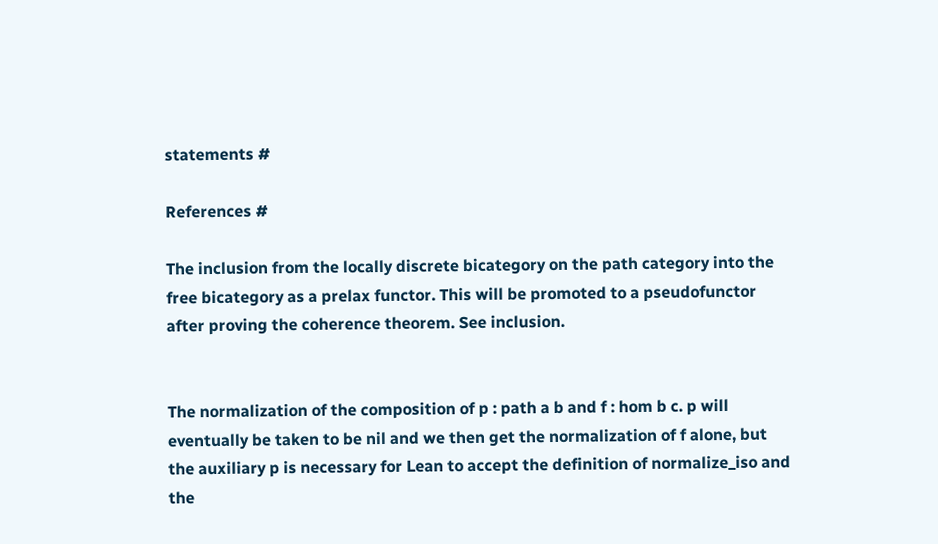statements #

References #

The inclusion from the locally discrete bicategory on the path category into the free bicategory as a prelax functor. This will be promoted to a pseudofunctor after proving the coherence theorem. See inclusion.


The normalization of the composition of p : path a b and f : hom b c. p will eventually be taken to be nil and we then get the normalization of f alone, but the auxiliary p is necessary for Lean to accept the definition of normalize_iso and the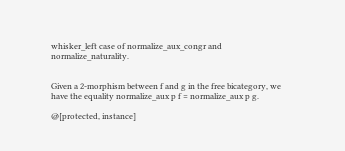whisker_left case of normalize_aux_congr and normalize_naturality.


Given a 2-morphism between f and g in the free bicategory, we have the equality normalize_aux p f = normalize_aux p g.

@[protected, instance]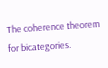The coherence theorem for bicategories.